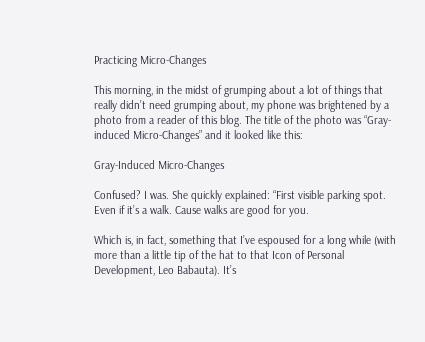Practicing Micro-Changes

This morning, in the midst of grumping about a lot of things that really didn’t need grumping about, my phone was brightened by a photo from a reader of this blog. The title of the photo was “Gray-induced Micro-Changes” and it looked like this:

Gray-Induced Micro-Changes

Confused? I was. She quickly explained: “First visible parking spot. Even if it’s a walk. Cause walks are good for you.

Which is, in fact, something that I’ve espoused for a long while (with more than a little tip of the hat to that Icon of Personal Development, Leo Babauta). It’s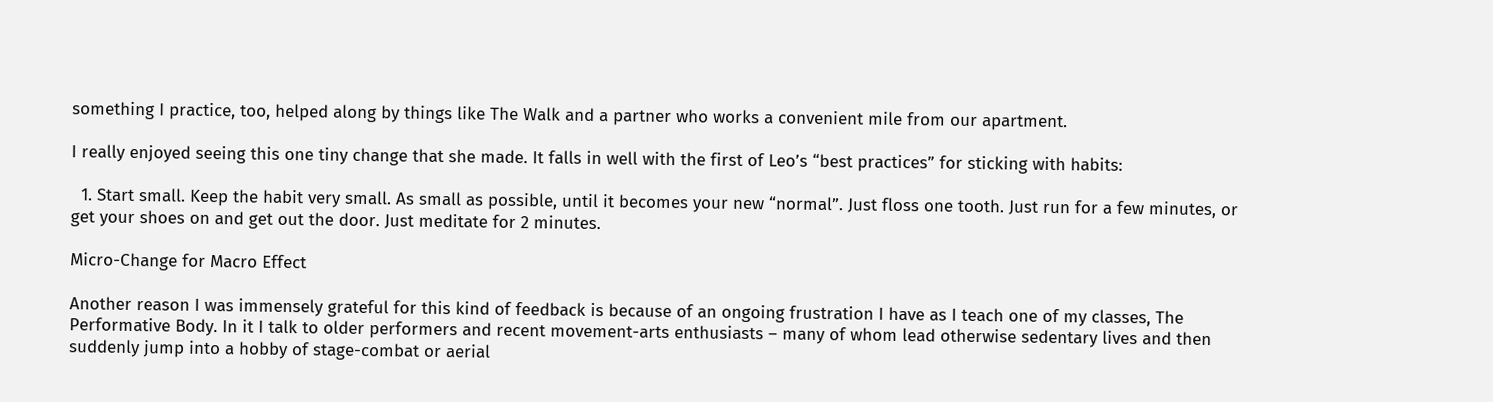something I practice, too, helped along by things like The Walk and a partner who works a convenient mile from our apartment.

I really enjoyed seeing this one tiny change that she made. It falls in well with the first of Leo’s “best practices” for sticking with habits:

  1. Start small. Keep the habit very small. As small as possible, until it becomes your new “normal”. Just floss one tooth. Just run for a few minutes, or get your shoes on and get out the door. Just meditate for 2 minutes.

Micro-Change for Macro Effect

Another reason I was immensely grateful for this kind of feedback is because of an ongoing frustration I have as I teach one of my classes, The Performative Body. In it I talk to older performers and recent movement-arts enthusiasts – many of whom lead otherwise sedentary lives and then suddenly jump into a hobby of stage-combat or aerial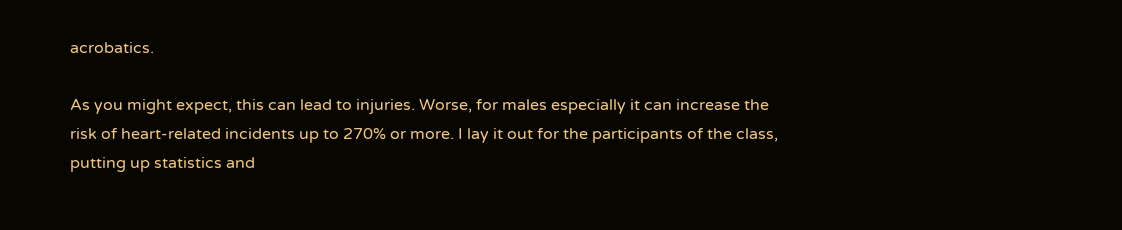acrobatics.

As you might expect, this can lead to injuries. Worse, for males especially it can increase the risk of heart-related incidents up to 270% or more. I lay it out for the participants of the class, putting up statistics and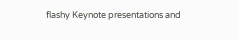flashy Keynote presentations and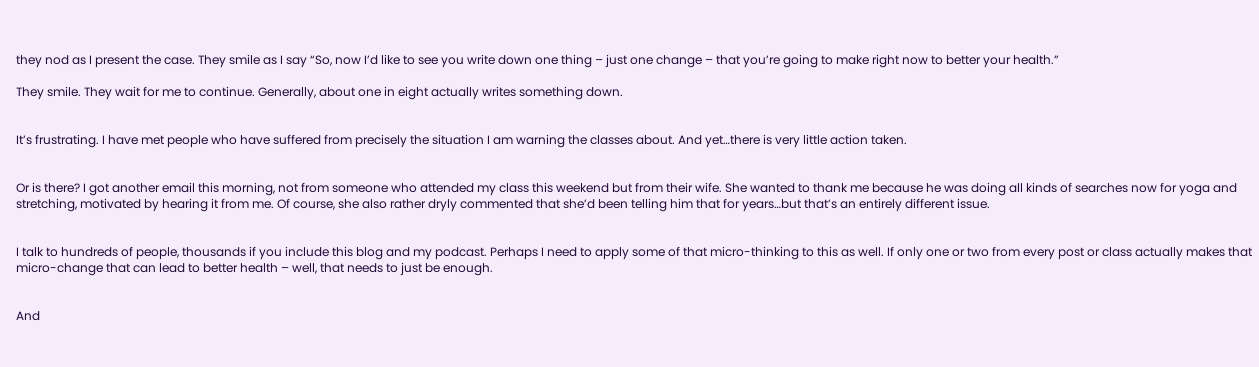they nod as I present the case. They smile as I say “So, now I’d like to see you write down one thing – just one change – that you’re going to make right now to better your health.”

They smile. They wait for me to continue. Generally, about one in eight actually writes something down.


It’s frustrating. I have met people who have suffered from precisely the situation I am warning the classes about. And yet…there is very little action taken.


Or is there? I got another email this morning, not from someone who attended my class this weekend but from their wife. She wanted to thank me because he was doing all kinds of searches now for yoga and stretching, motivated by hearing it from me. Of course, she also rather dryly commented that she’d been telling him that for years…but that’s an entirely different issue.


I talk to hundreds of people, thousands if you include this blog and my podcast. Perhaps I need to apply some of that micro-thinking to this as well. If only one or two from every post or class actually makes that micro-change that can lead to better health – well, that needs to just be enough.


And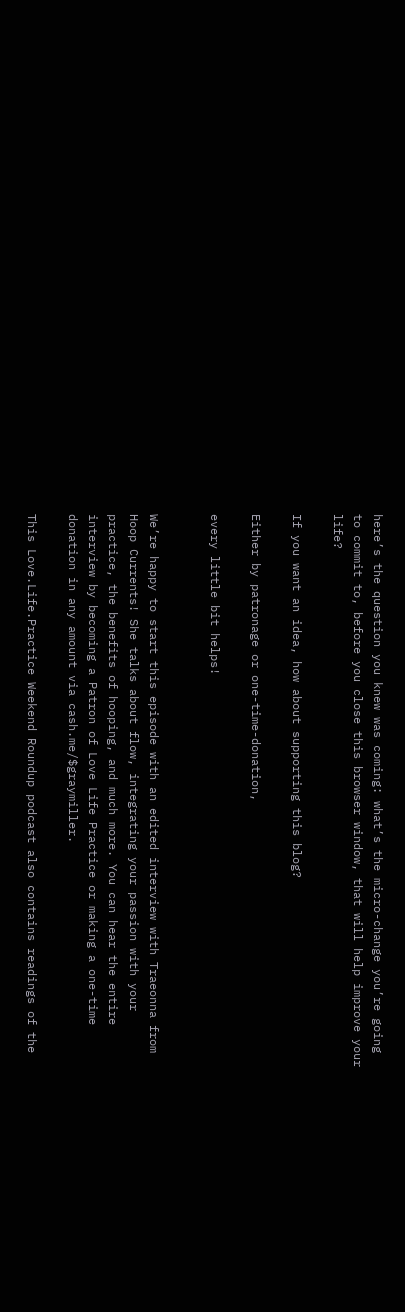here’s the question you knew was coming: what’s the micro-change you’re going to commit to, before you close this browser window, that will help improve your life?

If you want an idea, how about supporting this blog?

Either by patronage or one-time-donation,

every little bit helps!


We’re happy to start this episode with an edited interview with Traeonna from Hoop Currents! She talks about flow, integrating your passion with your practice, the benefits of hooping, and much more. You can hear the entire interview by becoming a Patron of Love Life Practice or making a one-time donation in any amount via cash.me/$graymiller.

This Love.Life.Practice Weekend Roundup podcast also contains readings of the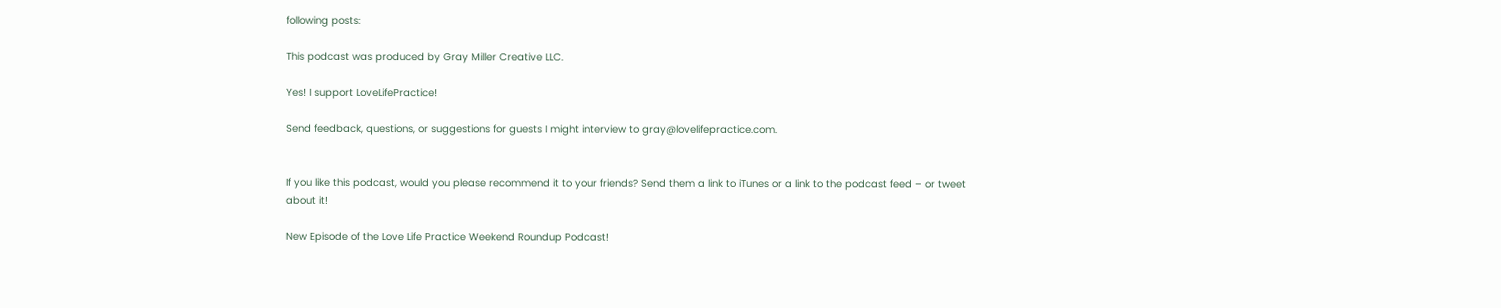following posts:

This podcast was produced by Gray Miller Creative LLC.

Yes! I support LoveLifePractice!

Send feedback, questions, or suggestions for guests I might interview to gray@lovelifepractice.com.


If you like this podcast, would you please recommend it to your friends? Send them a link to iTunes or a link to the podcast feed – or tweet about it!

New Episode of the Love Life Practice Weekend Roundup Podcast!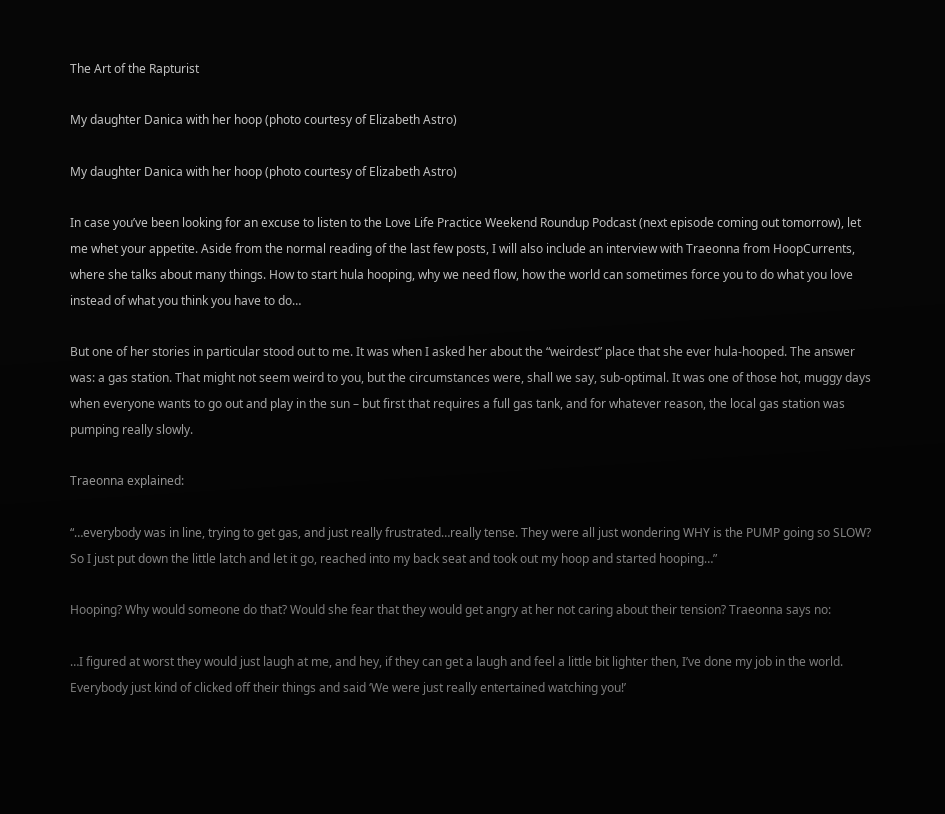The Art of the Rapturist

My daughter Danica with her hoop (photo courtesy of Elizabeth Astro)

My daughter Danica with her hoop (photo courtesy of Elizabeth Astro)

In case you’ve been looking for an excuse to listen to the Love Life Practice Weekend Roundup Podcast (next episode coming out tomorrow), let me whet your appetite. Aside from the normal reading of the last few posts, I will also include an interview with Traeonna from HoopCurrents, where she talks about many things. How to start hula hooping, why we need flow, how the world can sometimes force you to do what you love instead of what you think you have to do…

But one of her stories in particular stood out to me. It was when I asked her about the “weirdest” place that she ever hula-hooped. The answer was: a gas station. That might not seem weird to you, but the circumstances were, shall we say, sub-optimal. It was one of those hot, muggy days when everyone wants to go out and play in the sun – but first that requires a full gas tank, and for whatever reason, the local gas station was pumping really slowly.

Traeonna explained:

“…everybody was in line, trying to get gas, and just really frustrated…really tense. They were all just wondering WHY is the PUMP going so SLOW? So I just put down the little latch and let it go, reached into my back seat and took out my hoop and started hooping…”

Hooping? Why would someone do that? Would she fear that they would get angry at her not caring about their tension? Traeonna says no:

…I figured at worst they would just laugh at me, and hey, if they can get a laugh and feel a little bit lighter then, I’ve done my job in the world. Everybody just kind of clicked off their things and said ‘We were just really entertained watching you!’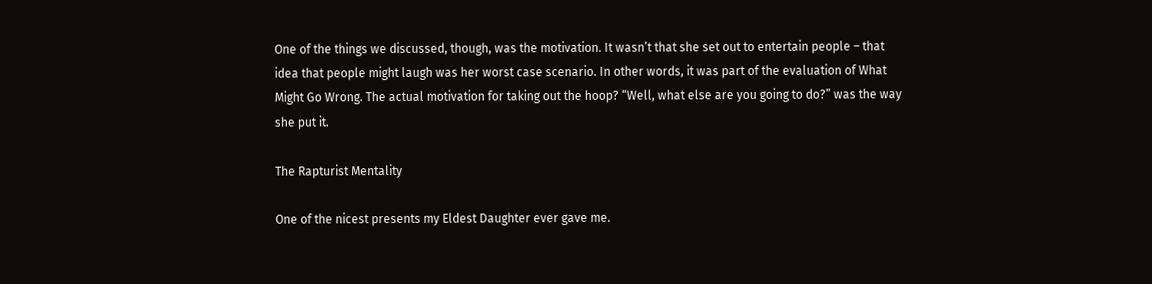One of the things we discussed, though, was the motivation. It wasn’t that she set out to entertain people – that idea that people might laugh was her worst case scenario. In other words, it was part of the evaluation of What Might Go Wrong. The actual motivation for taking out the hoop? “Well, what else are you going to do?” was the way she put it.

The Rapturist Mentality

One of the nicest presents my Eldest Daughter ever gave me.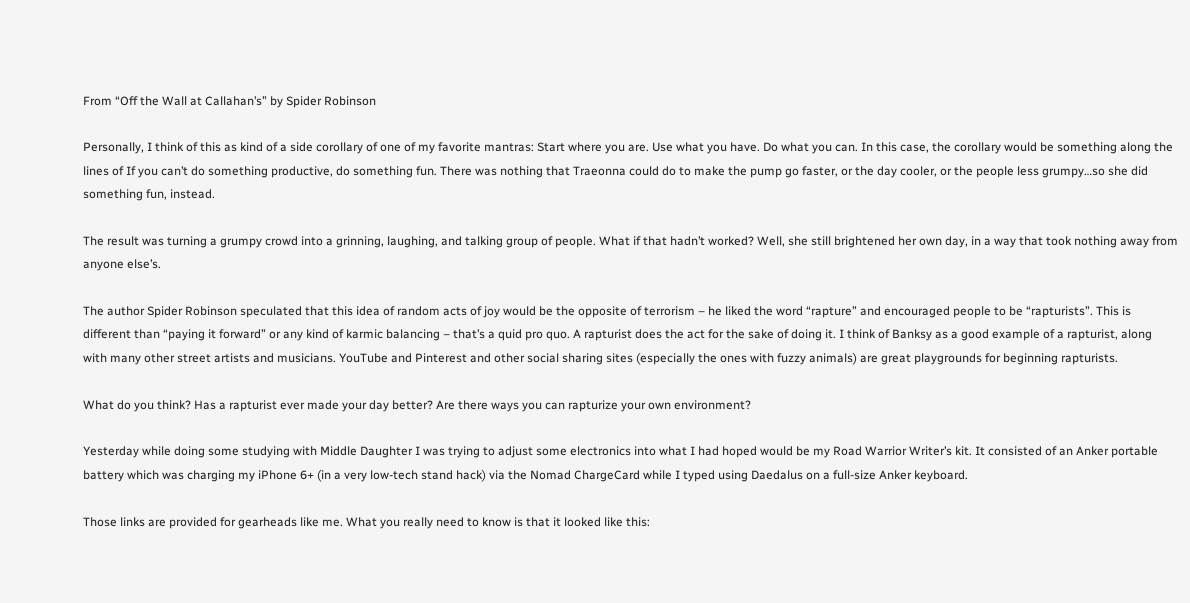From “Off the Wall at Callahan’s” by Spider Robinson

Personally, I think of this as kind of a side corollary of one of my favorite mantras: Start where you are. Use what you have. Do what you can. In this case, the corollary would be something along the lines of If you can’t do something productive, do something fun. There was nothing that Traeonna could do to make the pump go faster, or the day cooler, or the people less grumpy…so she did something fun, instead.

The result was turning a grumpy crowd into a grinning, laughing, and talking group of people. What if that hadn’t worked? Well, she still brightened her own day, in a way that took nothing away from anyone else’s.

The author Spider Robinson speculated that this idea of random acts of joy would be the opposite of terrorism – he liked the word “rapture” and encouraged people to be “rapturists”. This is different than “paying it forward” or any kind of karmic balancing – that’s a quid pro quo. A rapturist does the act for the sake of doing it. I think of Banksy as a good example of a rapturist, along with many other street artists and musicians. YouTube and Pinterest and other social sharing sites (especially the ones with fuzzy animals) are great playgrounds for beginning rapturists.

What do you think? Has a rapturist ever made your day better? Are there ways you can rapturize your own environment?

Yesterday while doing some studying with Middle Daughter I was trying to adjust some electronics into what I had hoped would be my Road Warrior Writer’s kit. It consisted of an Anker portable battery which was charging my iPhone 6+ (in a very low-tech stand hack) via the Nomad ChargeCard while I typed using Daedalus on a full-size Anker keyboard.

Those links are provided for gearheads like me. What you really need to know is that it looked like this: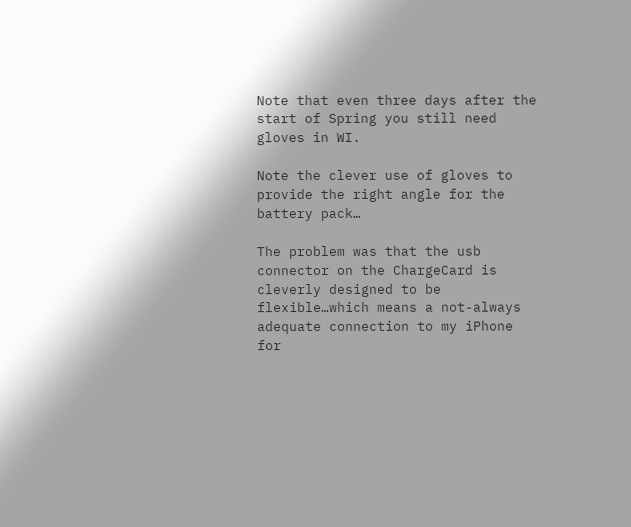Note that even three days after the start of Spring you still need gloves in WI.

Note the clever use of gloves to provide the right angle for the battery pack…

The problem was that the usb connector on the ChargeCard is cleverly designed to be flexible…which means a not-always adequate connection to my iPhone for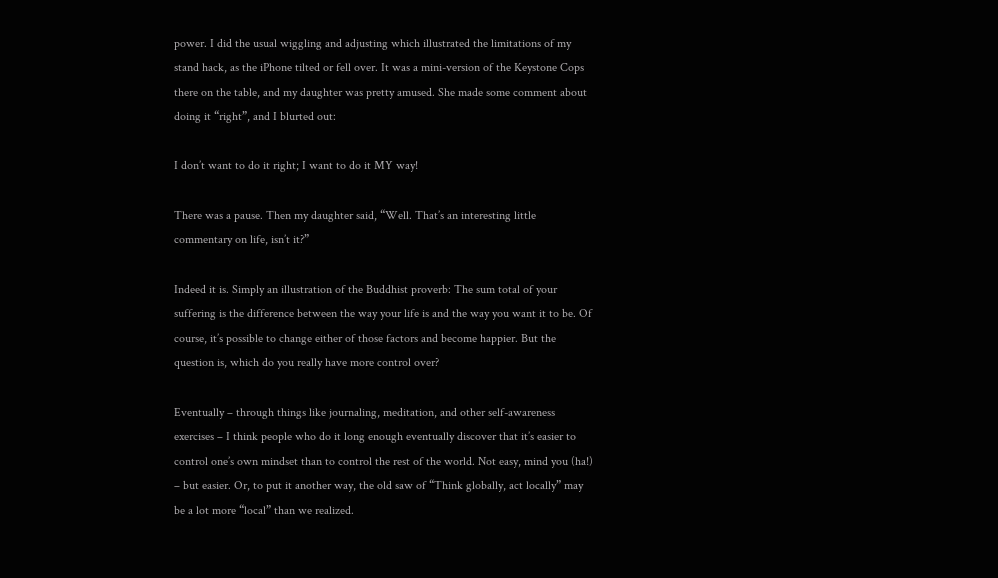power. I did the usual wiggling and adjusting which illustrated the limitations of my stand hack, as the iPhone tilted or fell over. It was a mini-version of the Keystone Cops there on the table, and my daughter was pretty amused. She made some comment about doing it “right”, and I blurted out:

I don’t want to do it right; I want to do it MY way!

There was a pause. Then my daughter said, “Well. That’s an interesting little commentary on life, isn’t it?”

Indeed it is. Simply an illustration of the Buddhist proverb: The sum total of your suffering is the difference between the way your life is and the way you want it to be. Of course, it’s possible to change either of those factors and become happier. But the question is, which do you really have more control over?

Eventually – through things like journaling, meditation, and other self-awareness exercises – I think people who do it long enough eventually discover that it’s easier to control one’s own mindset than to control the rest of the world. Not easy, mind you (ha!) – but easier. Or, to put it another way, the old saw of “Think globally, act locally” may be a lot more “local” than we realized.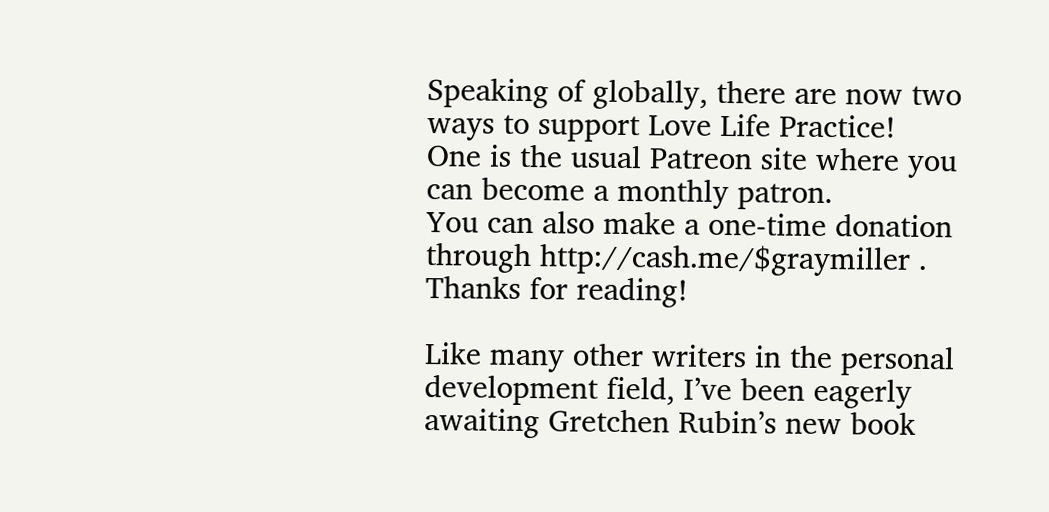Speaking of globally, there are now two ways to support Love Life Practice!
One is the usual Patreon site where you can become a monthly patron.
You can also make a one-time donation through http://cash.me/$graymiller .
Thanks for reading!

Like many other writers in the personal development field, I’ve been eagerly awaiting Gretchen Rubin’s new book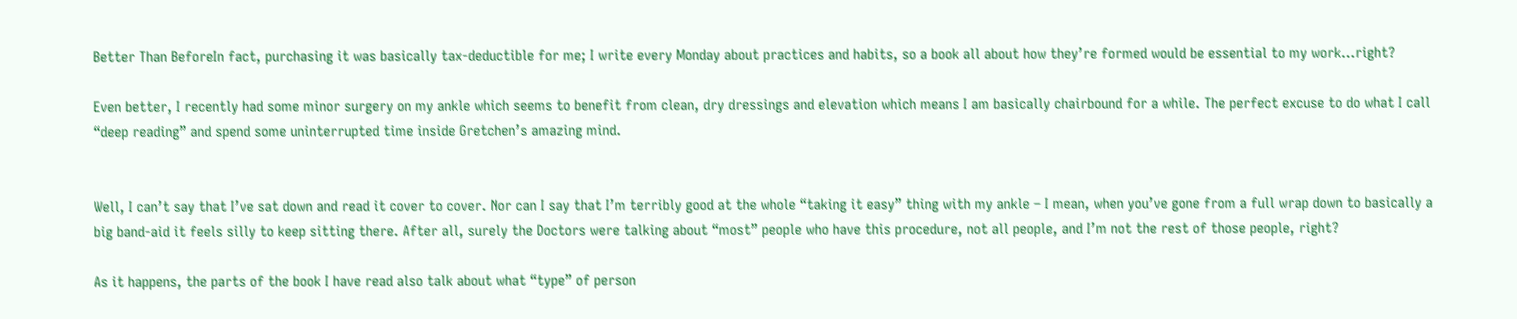Better Than BeforeIn fact, purchasing it was basically tax-deductible for me; I write every Monday about practices and habits, so a book all about how they’re formed would be essential to my work…right?

Even better, I recently had some minor surgery on my ankle which seems to benefit from clean, dry dressings and elevation which means I am basically chairbound for a while. The perfect excuse to do what I call “deep reading” and spend some uninterrupted time inside Gretchen’s amazing mind.


Well, I can’t say that I’ve sat down and read it cover to cover. Nor can I say that I’m terribly good at the whole “taking it easy” thing with my ankle – I mean, when you’ve gone from a full wrap down to basically a big band-aid it feels silly to keep sitting there. After all, surely the Doctors were talking about “most” people who have this procedure, not all people, and I’m not the rest of those people, right?

As it happens, the parts of the book I have read also talk about what “type” of person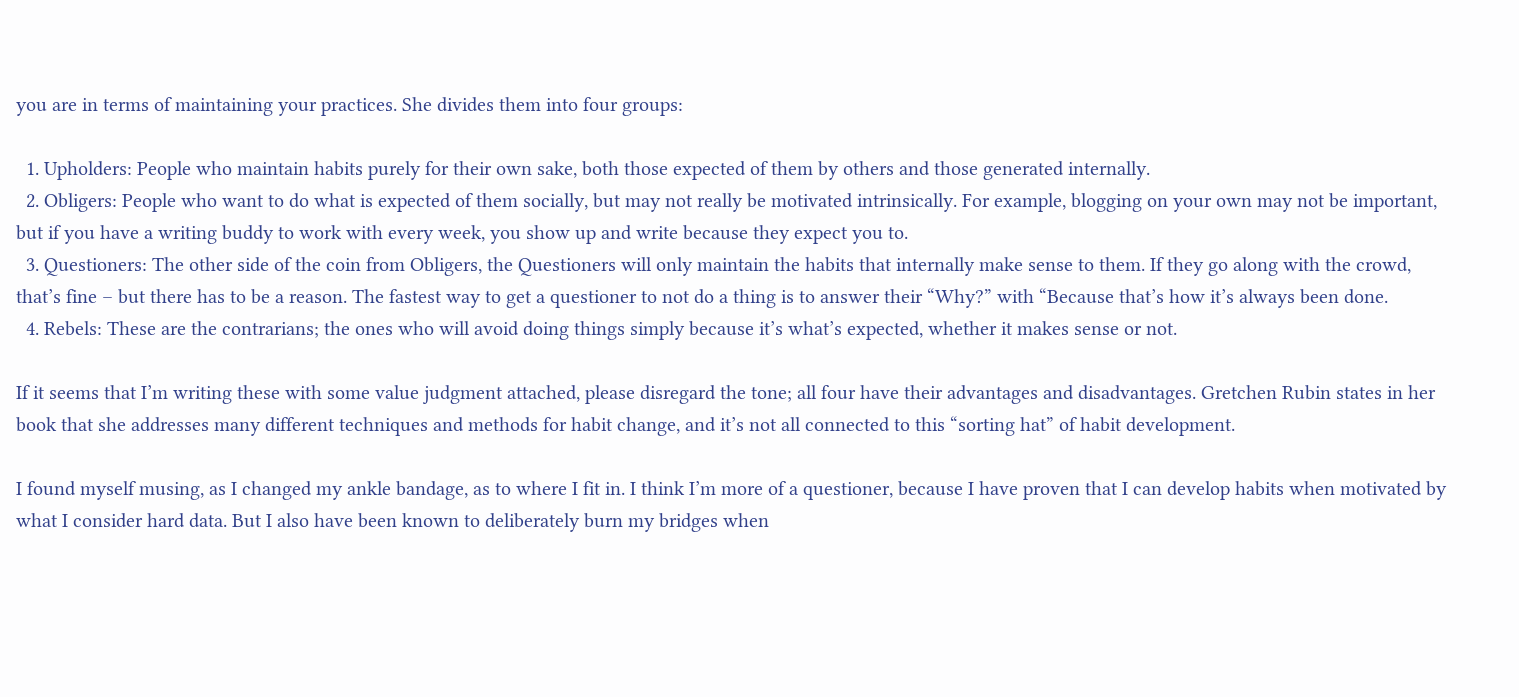you are in terms of maintaining your practices. She divides them into four groups:

  1. Upholders: People who maintain habits purely for their own sake, both those expected of them by others and those generated internally.
  2. Obligers: People who want to do what is expected of them socially, but may not really be motivated intrinsically. For example, blogging on your own may not be important, but if you have a writing buddy to work with every week, you show up and write because they expect you to.
  3. Questioners: The other side of the coin from Obligers, the Questioners will only maintain the habits that internally make sense to them. If they go along with the crowd, that’s fine – but there has to be a reason. The fastest way to get a questioner to not do a thing is to answer their “Why?” with “Because that’s how it’s always been done.
  4. Rebels: These are the contrarians; the ones who will avoid doing things simply because it’s what’s expected, whether it makes sense or not.

If it seems that I’m writing these with some value judgment attached, please disregard the tone; all four have their advantages and disadvantages. Gretchen Rubin states in her book that she addresses many different techniques and methods for habit change, and it’s not all connected to this “sorting hat” of habit development.

I found myself musing, as I changed my ankle bandage, as to where I fit in. I think I’m more of a questioner, because I have proven that I can develop habits when motivated by what I consider hard data. But I also have been known to deliberately burn my bridges when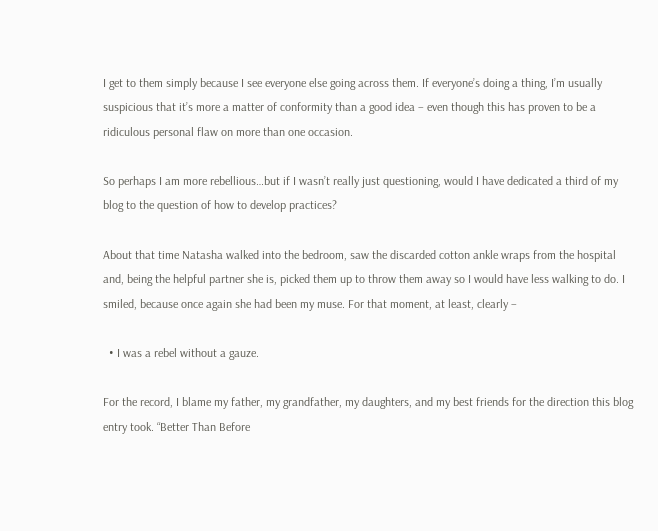I get to them simply because I see everyone else going across them. If everyone’s doing a thing, I’m usually suspicious that it’s more a matter of conformity than a good idea – even though this has proven to be a ridiculous personal flaw on more than one occasion.

So perhaps I am more rebellious…but if I wasn’t really just questioning, would I have dedicated a third of my blog to the question of how to develop practices?

About that time Natasha walked into the bedroom, saw the discarded cotton ankle wraps from the hospital and, being the helpful partner she is, picked them up to throw them away so I would have less walking to do. I smiled, because once again she had been my muse. For that moment, at least, clearly –

  • I was a rebel without a gauze.

For the record, I blame my father, my grandfather, my daughters, and my best friends for the direction this blog entry took. “Better Than Before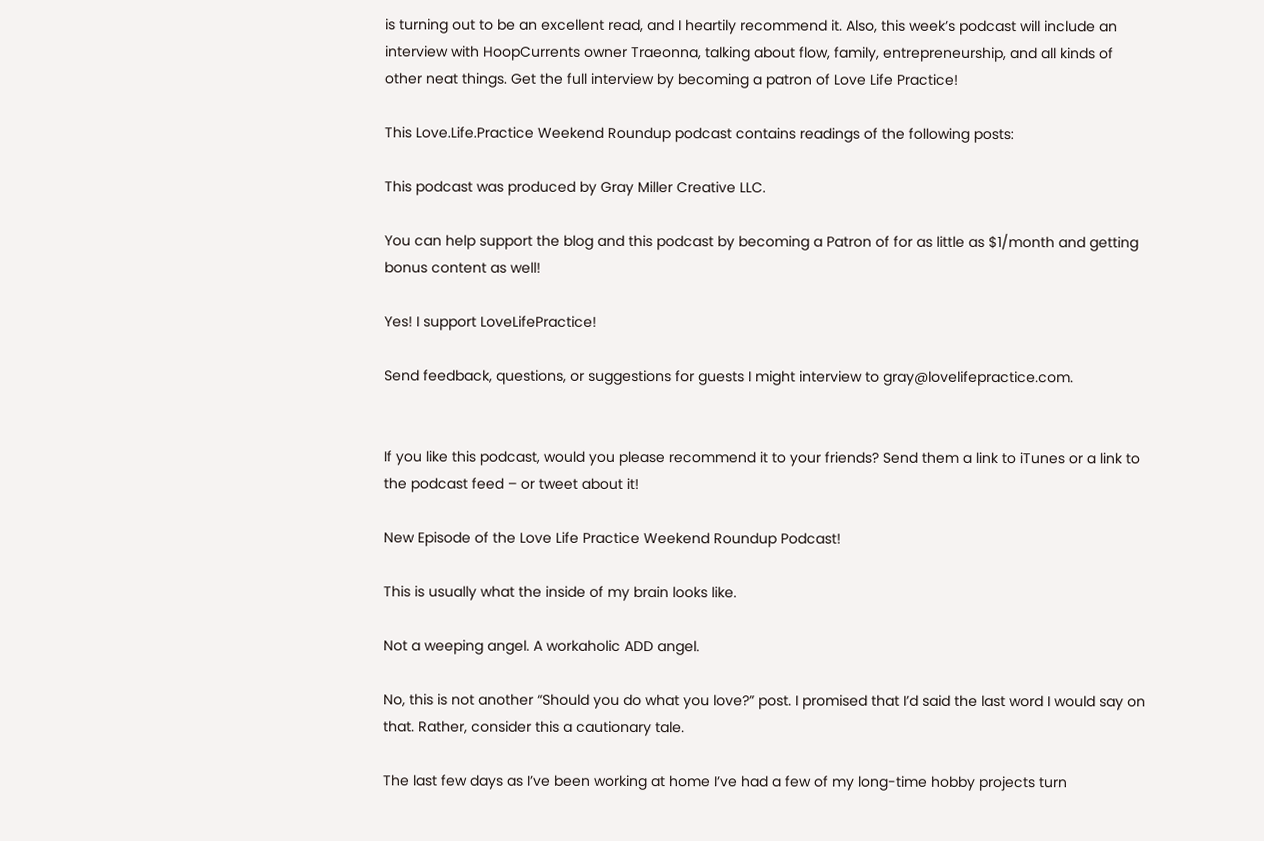is turning out to be an excellent read, and I heartily recommend it. Also, this week’s podcast will include an interview with HoopCurrents owner Traeonna, talking about flow, family, entrepreneurship, and all kinds of other neat things. Get the full interview by becoming a patron of Love Life Practice!

This Love.Life.Practice Weekend Roundup podcast contains readings of the following posts:

This podcast was produced by Gray Miller Creative LLC.

You can help support the blog and this podcast by becoming a Patron of for as little as $1/month and getting bonus content as well!

Yes! I support LoveLifePractice!

Send feedback, questions, or suggestions for guests I might interview to gray@lovelifepractice.com.


If you like this podcast, would you please recommend it to your friends? Send them a link to iTunes or a link to the podcast feed – or tweet about it!

New Episode of the Love Life Practice Weekend Roundup Podcast!

This is usually what the inside of my brain looks like.

Not a weeping angel. A workaholic ADD angel.

No, this is not another “Should you do what you love?” post. I promised that I’d said the last word I would say on that. Rather, consider this a cautionary tale.

The last few days as I’ve been working at home I’ve had a few of my long-time hobby projects turn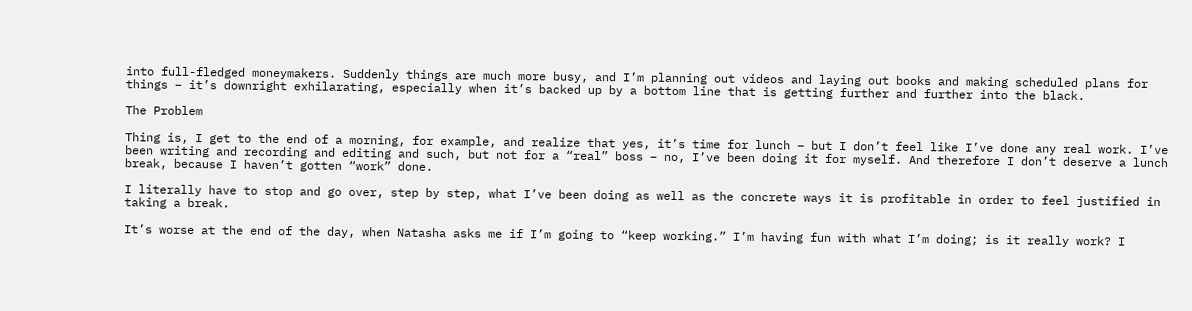into full-fledged moneymakers. Suddenly things are much more busy, and I’m planning out videos and laying out books and making scheduled plans for things – it’s downright exhilarating, especially when it’s backed up by a bottom line that is getting further and further into the black.

The Problem

Thing is, I get to the end of a morning, for example, and realize that yes, it’s time for lunch – but I don’t feel like I’ve done any real work. I’ve been writing and recording and editing and such, but not for a “real” boss – no, I’ve been doing it for myself. And therefore I don’t deserve a lunch break, because I haven’t gotten “work” done.

I literally have to stop and go over, step by step, what I’ve been doing as well as the concrete ways it is profitable in order to feel justified in taking a break.

It’s worse at the end of the day, when Natasha asks me if I’m going to “keep working.” I’m having fun with what I’m doing; is it really work? I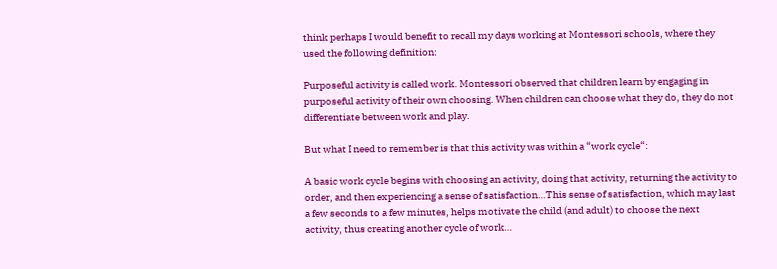think perhaps I would benefit to recall my days working at Montessori schools, where they used the following definition:

Purposeful activity is called work. Montessori observed that children learn by engaging in purposeful activity of their own choosing. When children can choose what they do, they do not differentiate between work and play.

But what I need to remember is that this activity was within a “work cycle“:

A basic work cycle begins with choosing an activity, doing that activity, returning the activity to order, and then experiencing a sense of satisfaction…This sense of satisfaction, which may last a few seconds to a few minutes, helps motivate the child (and adult) to choose the next activity, thus creating another cycle of work…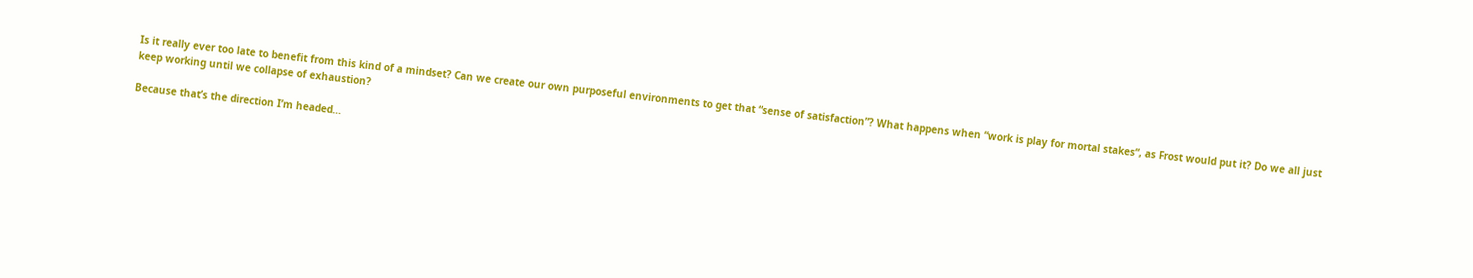Is it really ever too late to benefit from this kind of a mindset? Can we create our own purposeful environments to get that “sense of satisfaction”? What happens when “work is play for mortal stakes“, as Frost would put it? Do we all just keep working until we collapse of exhaustion?

Because that’s the direction I’m headed…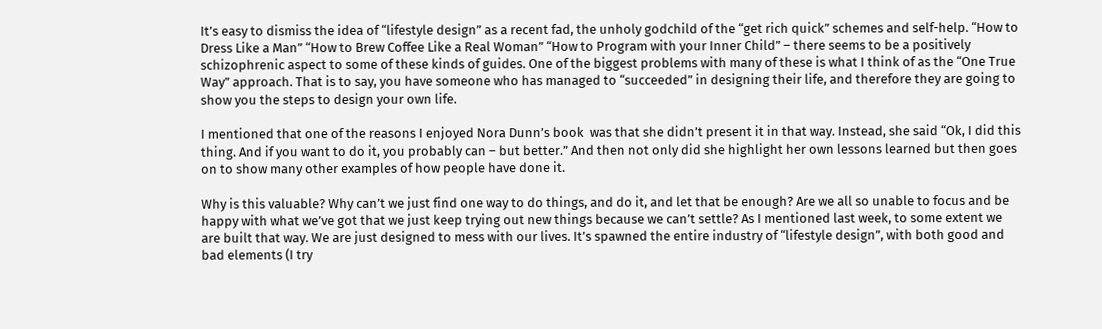It’s easy to dismiss the idea of “lifestyle design” as a recent fad, the unholy godchild of the “get rich quick” schemes and self-help. “How to Dress Like a Man” “How to Brew Coffee Like a Real Woman” “How to Program with your Inner Child” – there seems to be a positively schizophrenic aspect to some of these kinds of guides. One of the biggest problems with many of these is what I think of as the “One True Way” approach. That is to say, you have someone who has managed to “succeeded” in designing their life, and therefore they are going to show you the steps to design your own life.

I mentioned that one of the reasons I enjoyed Nora Dunn’s book  was that she didn’t present it in that way. Instead, she said “Ok, I did this thing. And if you want to do it, you probably can – but better.” And then not only did she highlight her own lessons learned but then goes on to show many other examples of how people have done it.

Why is this valuable? Why can’t we just find one way to do things, and do it, and let that be enough? Are we all so unable to focus and be happy with what we’ve got that we just keep trying out new things because we can’t settle? As I mentioned last week, to some extent we are built that way. We are just designed to mess with our lives. It’s spawned the entire industry of “lifestyle design”, with both good and bad elements (I try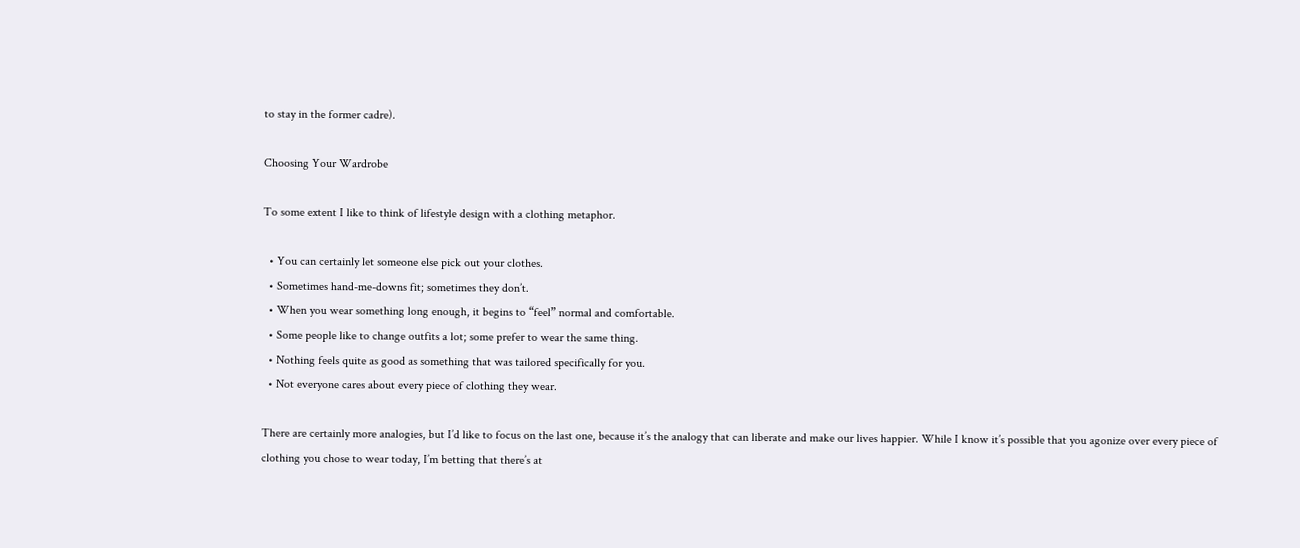to stay in the former cadre).

Choosing Your Wardrobe

To some extent I like to think of lifestyle design with a clothing metaphor.

  • You can certainly let someone else pick out your clothes.
  • Sometimes hand-me-downs fit; sometimes they don’t.
  • When you wear something long enough, it begins to “feel” normal and comfortable.
  • Some people like to change outfits a lot; some prefer to wear the same thing.
  • Nothing feels quite as good as something that was tailored specifically for you.
  • Not everyone cares about every piece of clothing they wear.

There are certainly more analogies, but I’d like to focus on the last one, because it’s the analogy that can liberate and make our lives happier. While I know it’s possible that you agonize over every piece of clothing you chose to wear today, I’m betting that there’s at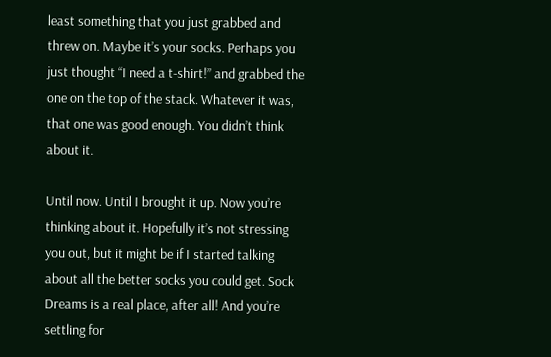least something that you just grabbed and threw on. Maybe it’s your socks. Perhaps you just thought “I need a t-shirt!” and grabbed the one on the top of the stack. Whatever it was, that one was good enough. You didn’t think about it.

Until now. Until I brought it up. Now you’re thinking about it. Hopefully it’s not stressing you out, but it might be if I started talking about all the better socks you could get. Sock Dreams is a real place, after all! And you’re settling for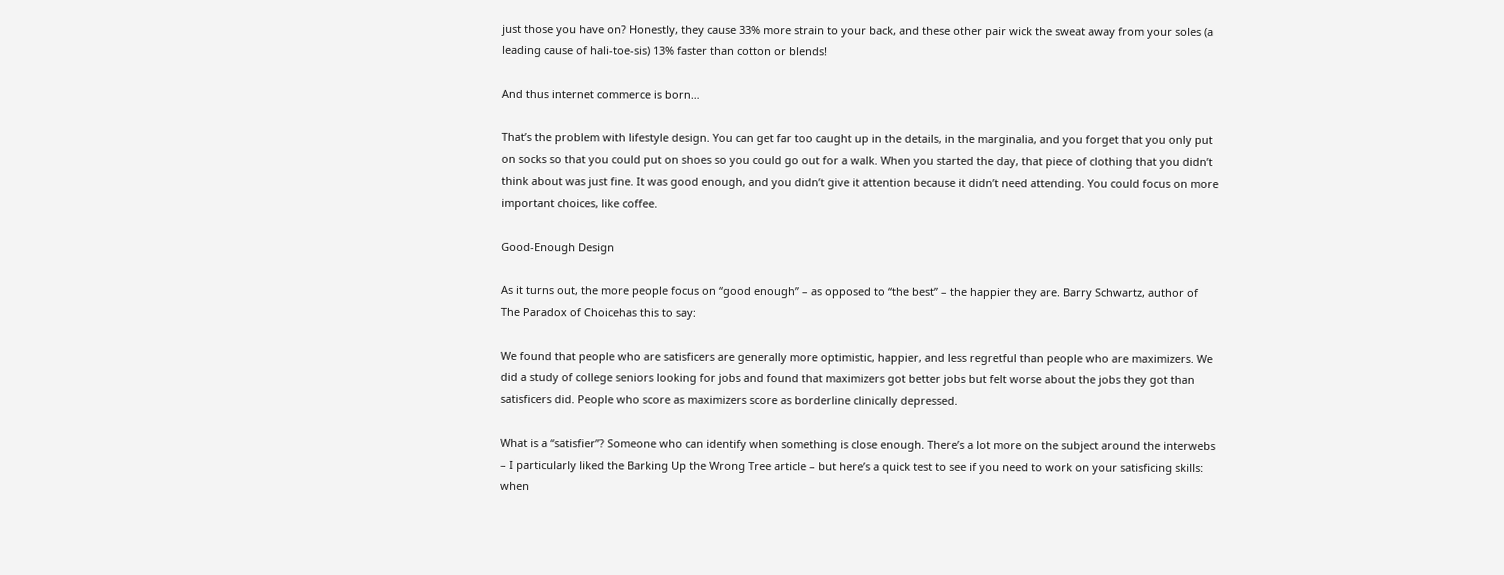just those you have on? Honestly, they cause 33% more strain to your back, and these other pair wick the sweat away from your soles (a leading cause of hali-toe-sis) 13% faster than cotton or blends!

And thus internet commerce is born…

That’s the problem with lifestyle design. You can get far too caught up in the details, in the marginalia, and you forget that you only put on socks so that you could put on shoes so you could go out for a walk. When you started the day, that piece of clothing that you didn’t think about was just fine. It was good enough, and you didn’t give it attention because it didn’t need attending. You could focus on more important choices, like coffee.

Good-Enough Design

As it turns out, the more people focus on “good enough” – as opposed to “the best” – the happier they are. Barry Schwartz, author of The Paradox of Choicehas this to say:

We found that people who are satisficers are generally more optimistic, happier, and less regretful than people who are maximizers. We did a study of college seniors looking for jobs and found that maximizers got better jobs but felt worse about the jobs they got than satisficers did. People who score as maximizers score as borderline clinically depressed.

What is a “satisfier”? Someone who can identify when something is close enough. There’s a lot more on the subject around the interwebs – I particularly liked the Barking Up the Wrong Tree article – but here’s a quick test to see if you need to work on your satisficing skills: when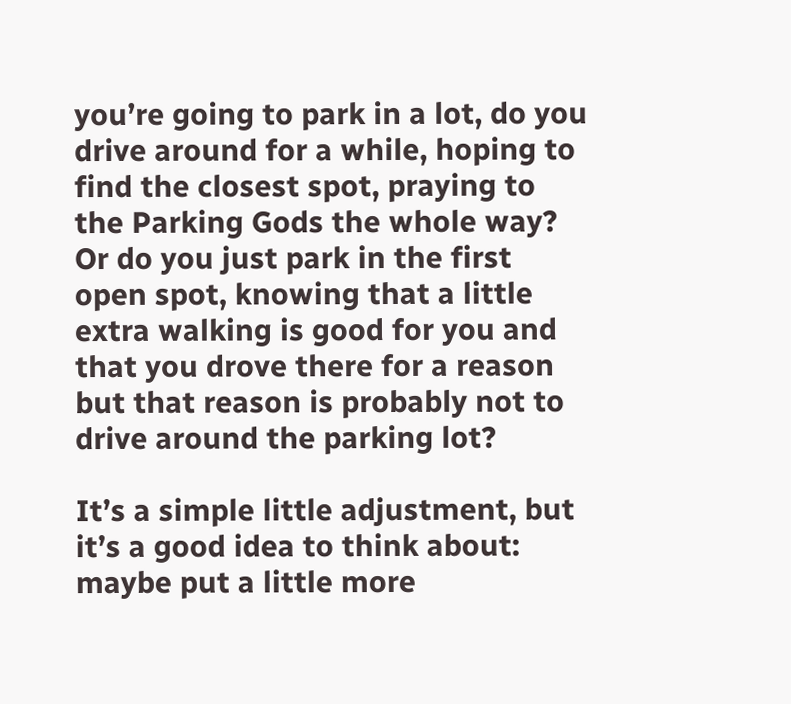you’re going to park in a lot, do you drive around for a while, hoping to find the closest spot, praying to the Parking Gods the whole way? Or do you just park in the first open spot, knowing that a little extra walking is good for you and that you drove there for a reason but that reason is probably not to drive around the parking lot?

It’s a simple little adjustment, but it’s a good idea to think about: maybe put a little more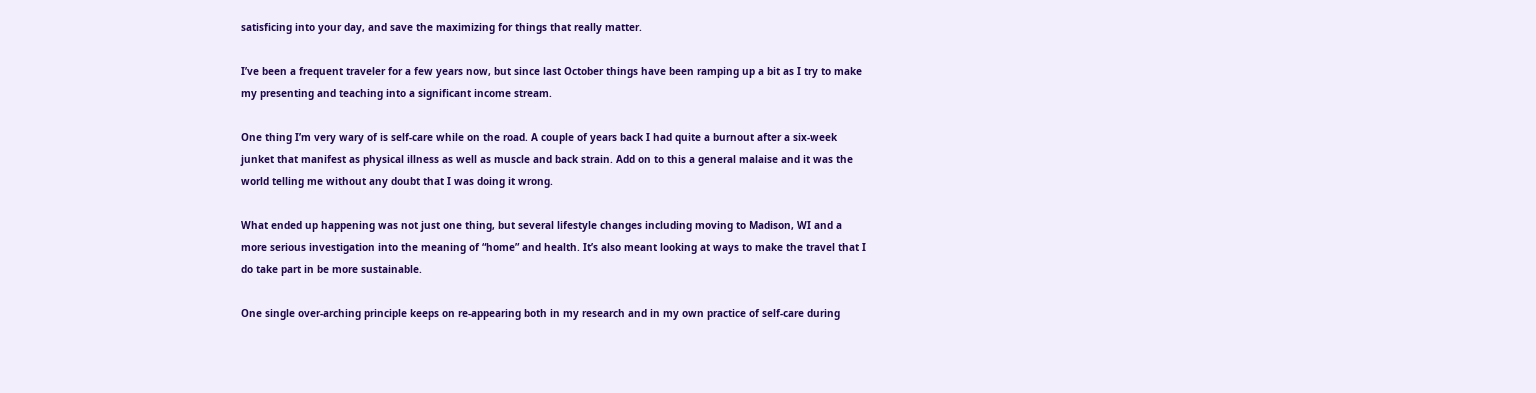satisficing into your day, and save the maximizing for things that really matter.

I’ve been a frequent traveler for a few years now, but since last October things have been ramping up a bit as I try to make my presenting and teaching into a significant income stream.

One thing I’m very wary of is self-care while on the road. A couple of years back I had quite a burnout after a six-week junket that manifest as physical illness as well as muscle and back strain. Add on to this a general malaise and it was the world telling me without any doubt that I was doing it wrong.

What ended up happening was not just one thing, but several lifestyle changes including moving to Madison, WI and a more serious investigation into the meaning of “home” and health. It’s also meant looking at ways to make the travel that I do take part in be more sustainable.

One single over-arching principle keeps on re-appearing both in my research and in my own practice of self-care during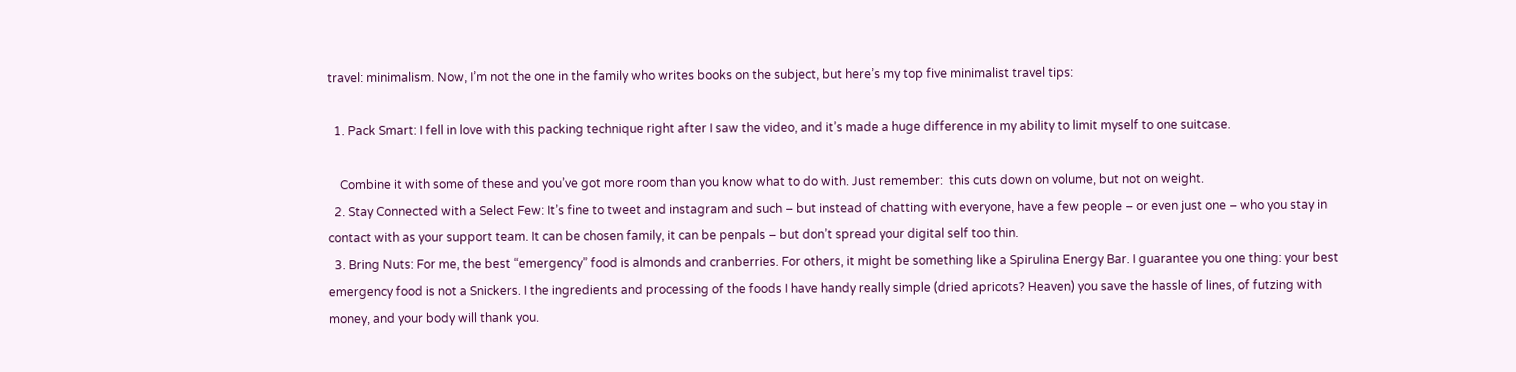travel: minimalism. Now, I’m not the one in the family who writes books on the subject, but here’s my top five minimalist travel tips:

  1. Pack Smart: I fell in love with this packing technique right after I saw the video, and it’s made a huge difference in my ability to limit myself to one suitcase.

    Combine it with some of these and you’ve got more room than you know what to do with. Just remember:  this cuts down on volume, but not on weight.
  2. Stay Connected with a Select Few: It’s fine to tweet and instagram and such – but instead of chatting with everyone, have a few people – or even just one – who you stay in contact with as your support team. It can be chosen family, it can be penpals – but don’t spread your digital self too thin.
  3. Bring Nuts: For me, the best “emergency” food is almonds and cranberries. For others, it might be something like a Spirulina Energy Bar. I guarantee you one thing: your best emergency food is not a Snickers. I the ingredients and processing of the foods I have handy really simple (dried apricots? Heaven) you save the hassle of lines, of futzing with money, and your body will thank you.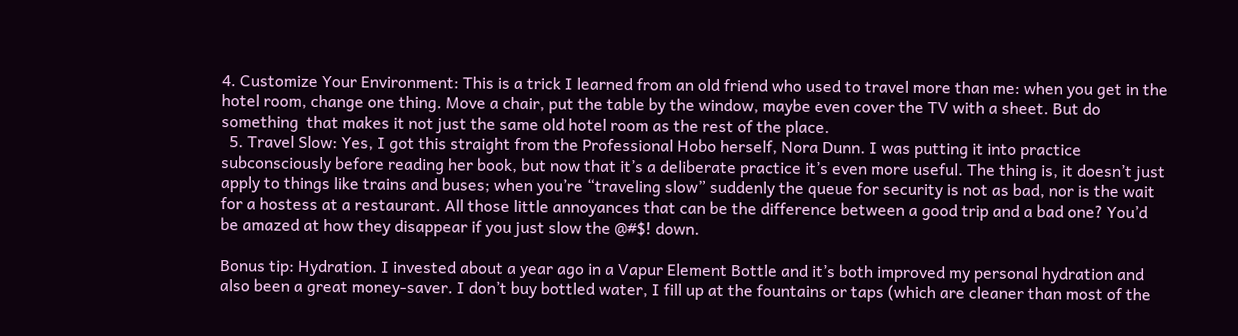4. Customize Your Environment: This is a trick I learned from an old friend who used to travel more than me: when you get in the hotel room, change one thing. Move a chair, put the table by the window, maybe even cover the TV with a sheet. But do something  that makes it not just the same old hotel room as the rest of the place.
  5. Travel Slow: Yes, I got this straight from the Professional Hobo herself, Nora Dunn. I was putting it into practice subconsciously before reading her book, but now that it’s a deliberate practice it’s even more useful. The thing is, it doesn’t just apply to things like trains and buses; when you’re “traveling slow” suddenly the queue for security is not as bad, nor is the wait for a hostess at a restaurant. All those little annoyances that can be the difference between a good trip and a bad one? You’d be amazed at how they disappear if you just slow the @#$! down.

Bonus tip: Hydration. I invested about a year ago in a Vapur Element Bottle and it’s both improved my personal hydration and also been a great money-saver. I don’t buy bottled water, I fill up at the fountains or taps (which are cleaner than most of the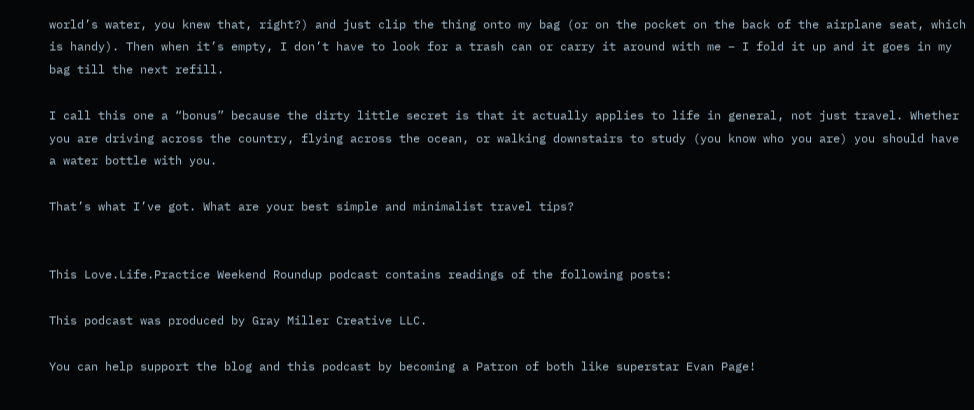world’s water, you knew that, right?) and just clip the thing onto my bag (or on the pocket on the back of the airplane seat, which is handy). Then when it’s empty, I don’t have to look for a trash can or carry it around with me – I fold it up and it goes in my bag till the next refill.

I call this one a “bonus” because the dirty little secret is that it actually applies to life in general, not just travel. Whether you are driving across the country, flying across the ocean, or walking downstairs to study (you know who you are) you should have a water bottle with you.

That’s what I’ve got. What are your best simple and minimalist travel tips?


This Love.Life.Practice Weekend Roundup podcast contains readings of the following posts:

This podcast was produced by Gray Miller Creative LLC.

You can help support the blog and this podcast by becoming a Patron of both like superstar Evan Page!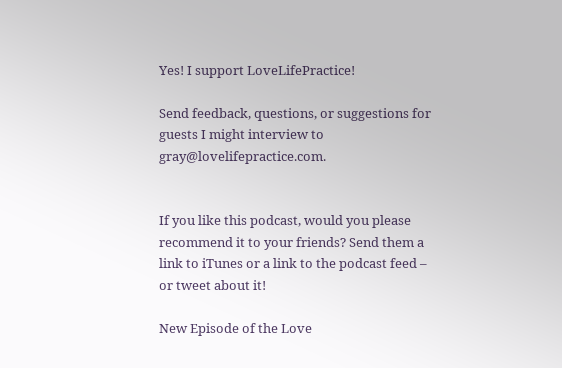Yes! I support LoveLifePractice!

Send feedback, questions, or suggestions for guests I might interview to gray@lovelifepractice.com.


If you like this podcast, would you please recommend it to your friends? Send them a link to iTunes or a link to the podcast feed – or tweet about it!

New Episode of the Love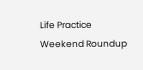Life Practice Weekend Roundup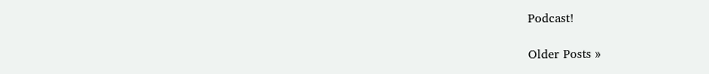Podcast!

Older Posts »